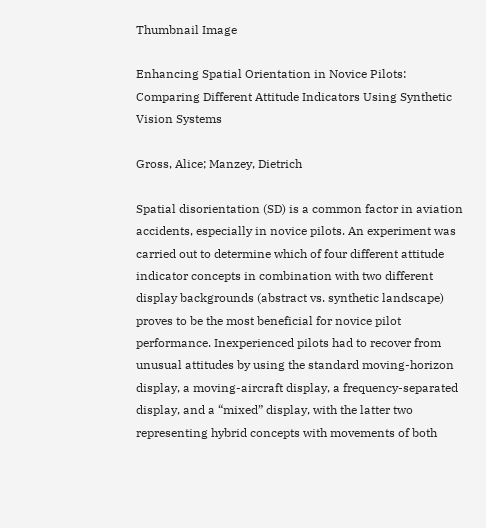Thumbnail Image

Enhancing Spatial Orientation in Novice Pilots: Comparing Different Attitude Indicators Using Synthetic Vision Systems

Gross, Alice; Manzey, Dietrich

Spatial disorientation (SD) is a common factor in aviation accidents, especially in novice pilots. An experiment was carried out to determine which of four different attitude indicator concepts in combination with two different display backgrounds (abstract vs. synthetic landscape) proves to be the most beneficial for novice pilot performance. Inexperienced pilots had to recover from unusual attitudes by using the standard moving-horizon display, a moving-aircraft display, a frequency-separated display, and a “mixed” display, with the latter two representing hybrid concepts with movements of both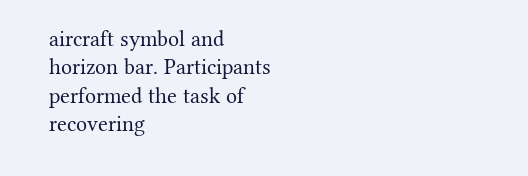aircraft symbol and horizon bar. Participants performed the task of recovering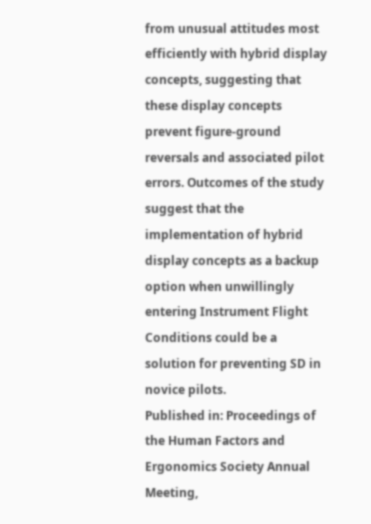from unusual attitudes most efficiently with hybrid display concepts, suggesting that these display concepts prevent figure-ground reversals and associated pilot errors. Outcomes of the study suggest that the implementation of hybrid display concepts as a backup option when unwillingly entering Instrument Flight Conditions could be a solution for preventing SD in novice pilots.
Published in: Proceedings of the Human Factors and Ergonomics Society Annual Meeting,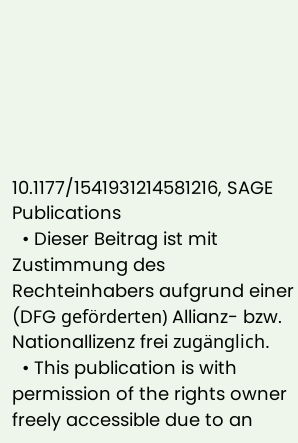10.1177/1541931214581216, SAGE Publications
  • Dieser Beitrag ist mit Zustimmung des Rechteinhabers aufgrund einer (DFG geförderten) Allianz- bzw. Nationallizenz frei zugänglich.
  • This publication is with permission of the rights owner freely accessible due to an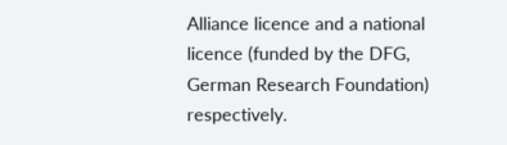Alliance licence and a national licence (funded by the DFG, German Research Foundation) respectively.